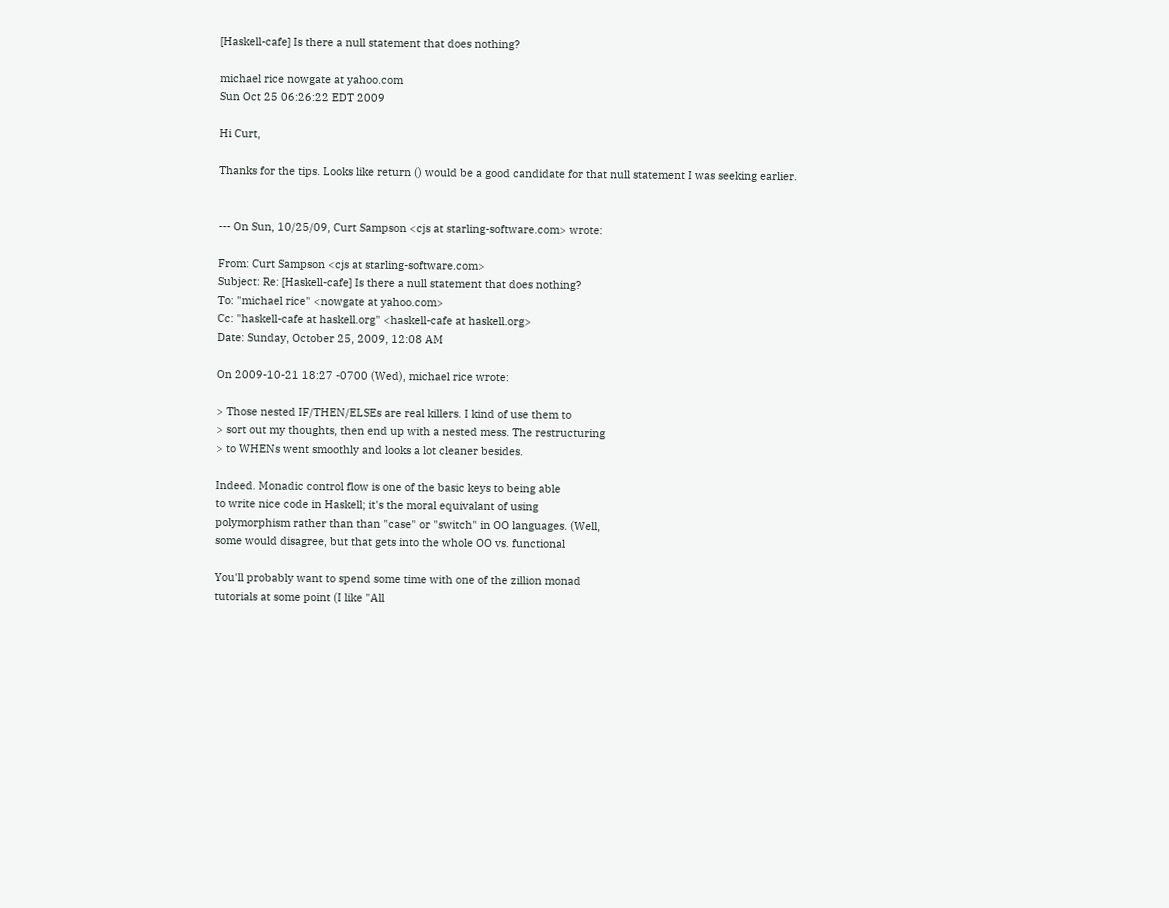[Haskell-cafe] Is there a null statement that does nothing?

michael rice nowgate at yahoo.com
Sun Oct 25 06:26:22 EDT 2009

Hi Curt,

Thanks for the tips. Looks like return () would be a good candidate for that null statement I was seeking earlier.


--- On Sun, 10/25/09, Curt Sampson <cjs at starling-software.com> wrote:

From: Curt Sampson <cjs at starling-software.com>
Subject: Re: [Haskell-cafe] Is there a null statement that does nothing?
To: "michael rice" <nowgate at yahoo.com>
Cc: "haskell-cafe at haskell.org" <haskell-cafe at haskell.org>
Date: Sunday, October 25, 2009, 12:08 AM

On 2009-10-21 18:27 -0700 (Wed), michael rice wrote:

> Those nested IF/THEN/ELSEs are real killers. I kind of use them to
> sort out my thoughts, then end up with a nested mess. The restructuring
> to WHENs went smoothly and looks a lot cleaner besides.

Indeed. Monadic control flow is one of the basic keys to being able
to write nice code in Haskell; it's the moral equivalant of using
polymorphism rather than than "case" or "switch" in OO languages. (Well,
some would disagree, but that gets into the whole OO vs. functional

You'll probably want to spend some time with one of the zillion monad
tutorials at some point (I like "All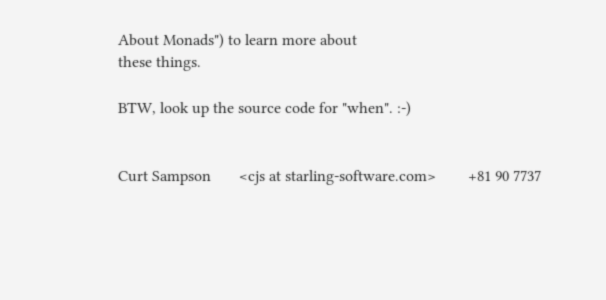About Monads") to learn more about
these things.

BTW, look up the source code for "when". :-)


Curt Sampson       <cjs at starling-software.com>        +81 90 7737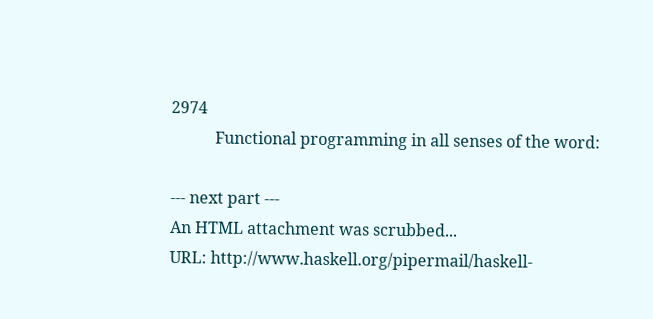2974
           Functional programming in all senses of the word:

--- next part ---
An HTML attachment was scrubbed...
URL: http://www.haskell.org/pipermail/haskell-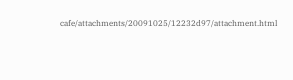cafe/attachments/20091025/12232d97/attachment.html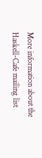More information about the Haskell-Cafe mailing list